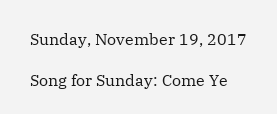Sunday, November 19, 2017

Song for Sunday: Come Ye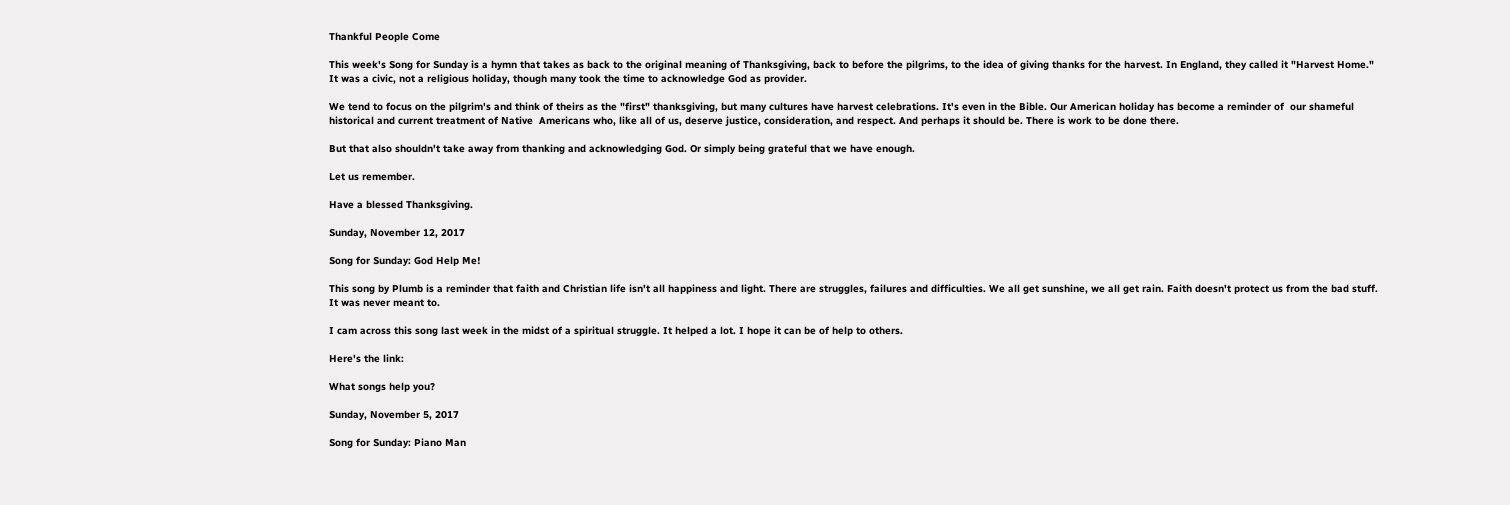Thankful People Come

This week's Song for Sunday is a hymn that takes as back to the original meaning of Thanksgiving, back to before the pilgrims, to the idea of giving thanks for the harvest. In England, they called it "Harvest Home." It was a civic, not a religious holiday, though many took the time to acknowledge God as provider.

We tend to focus on the pilgrim's and think of theirs as the "first" thanksgiving, but many cultures have harvest celebrations. It's even in the Bible. Our American holiday has become a reminder of  our shameful historical and current treatment of Native  Americans who, like all of us, deserve justice, consideration, and respect. And perhaps it should be. There is work to be done there.

But that also shouldn't take away from thanking and acknowledging God. Or simply being grateful that we have enough.

Let us remember.

Have a blessed Thanksgiving.

Sunday, November 12, 2017

Song for Sunday: God Help Me!

This song by Plumb is a reminder that faith and Christian life isn't all happiness and light. There are struggles, failures and difficulties. We all get sunshine, we all get rain. Faith doesn't protect us from the bad stuff. It was never meant to.

I cam across this song last week in the midst of a spiritual struggle. It helped a lot. I hope it can be of help to others.

Here's the link:

What songs help you?

Sunday, November 5, 2017

Song for Sunday: Piano Man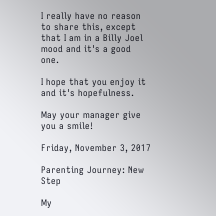I really have no reason to share this, except that I am in a Billy Joel mood and it's a good one.

I hope that you enjoy it and it's hopefulness.

May your manager give you a smile!

Friday, November 3, 2017

Parenting Journey: New Step

My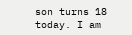son turns 18 today. I am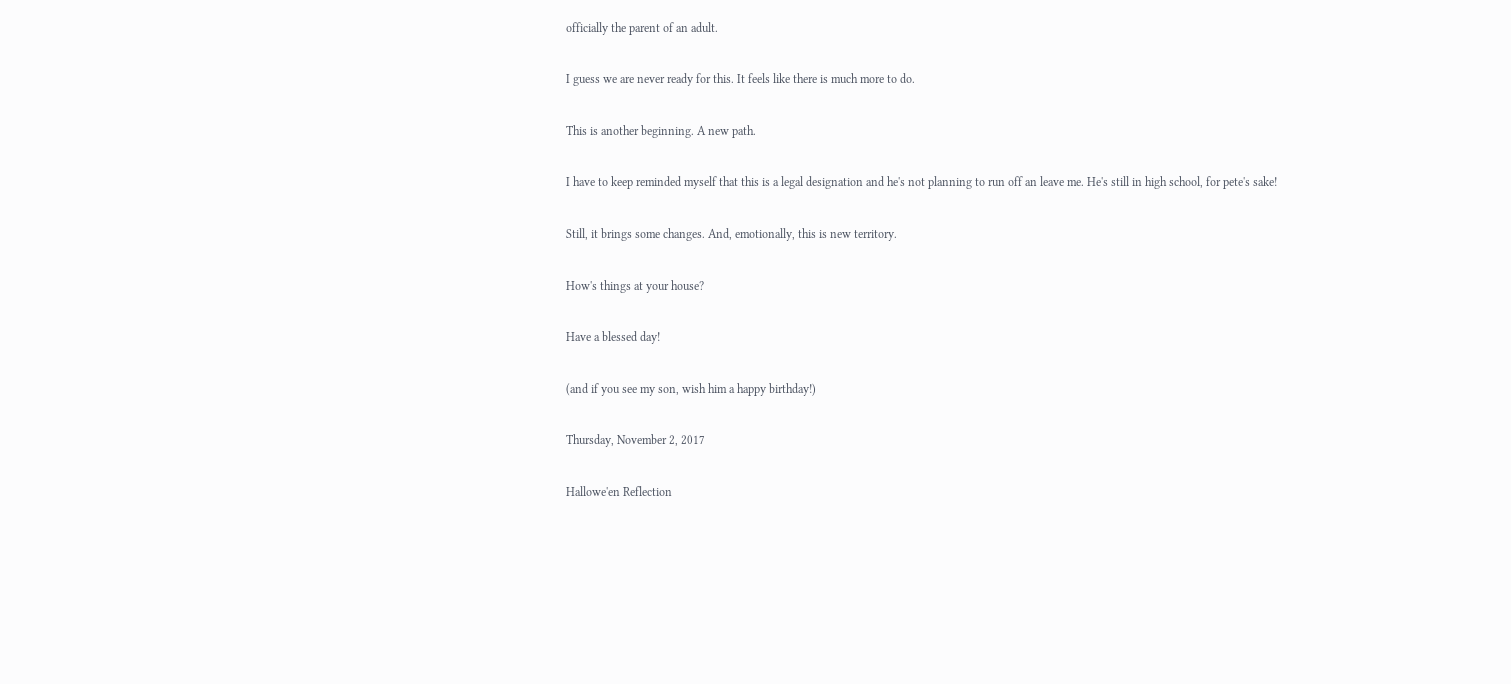officially the parent of an adult.

I guess we are never ready for this. It feels like there is much more to do.

This is another beginning. A new path.

I have to keep reminded myself that this is a legal designation and he's not planning to run off an leave me. He's still in high school, for pete's sake!

Still, it brings some changes. And, emotionally, this is new territory.

How's things at your house?

Have a blessed day!

(and if you see my son, wish him a happy birthday!)

Thursday, November 2, 2017

Hallowe'en Reflection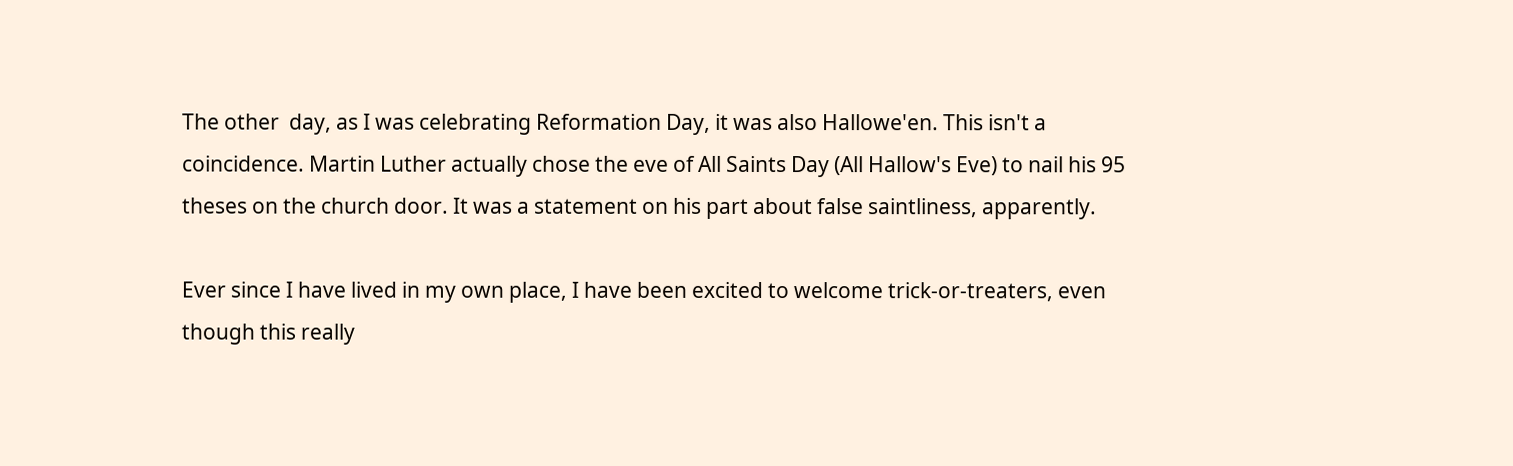The other  day, as I was celebrating Reformation Day, it was also Hallowe'en. This isn't a coincidence. Martin Luther actually chose the eve of All Saints Day (All Hallow's Eve) to nail his 95 theses on the church door. It was a statement on his part about false saintliness, apparently.

Ever since I have lived in my own place, I have been excited to welcome trick-or-treaters, even though this really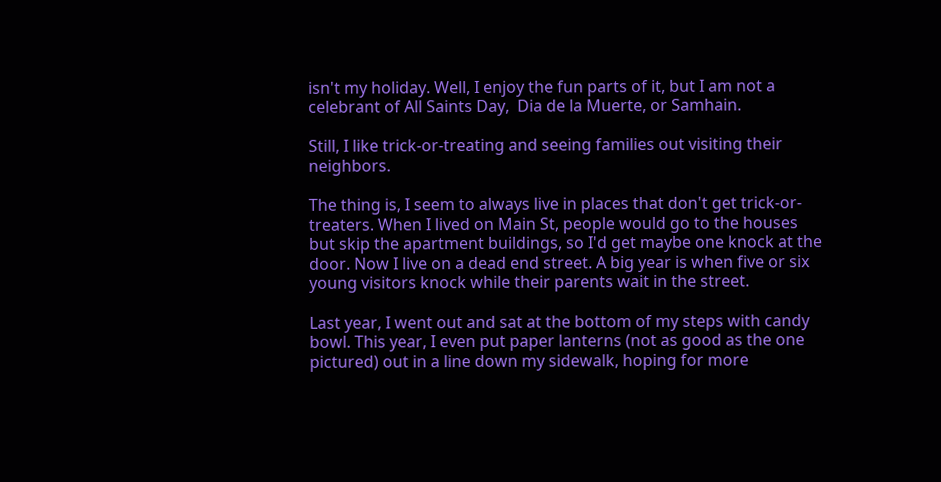isn't my holiday. Well, I enjoy the fun parts of it, but I am not a celebrant of All Saints Day,  Dia de la Muerte, or Samhain.

Still, I like trick-or-treating and seeing families out visiting their neighbors.

The thing is, I seem to always live in places that don't get trick-or-treaters. When I lived on Main St, people would go to the houses but skip the apartment buildings, so I'd get maybe one knock at the door. Now I live on a dead end street. A big year is when five or six young visitors knock while their parents wait in the street.

Last year, I went out and sat at the bottom of my steps with candy bowl. This year, I even put paper lanterns (not as good as the one pictured) out in a line down my sidewalk, hoping for more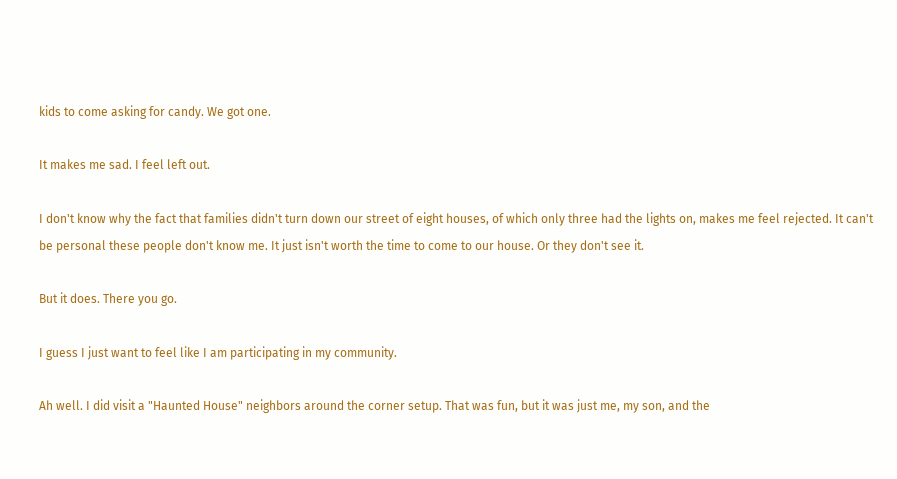kids to come asking for candy. We got one.

It makes me sad. I feel left out.

I don't know why the fact that families didn't turn down our street of eight houses, of which only three had the lights on, makes me feel rejected. It can't be personal these people don't know me. It just isn't worth the time to come to our house. Or they don't see it.

But it does. There you go.

I guess I just want to feel like I am participating in my community.

Ah well. I did visit a "Haunted House" neighbors around the corner setup. That was fun, but it was just me, my son, and the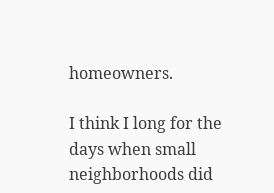homeowners.

I think I long for the days when small neighborhoods did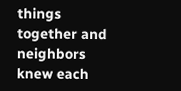things together and neighbors knew each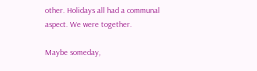other. Holidays all had a communal aspect. We were together.

Maybe someday,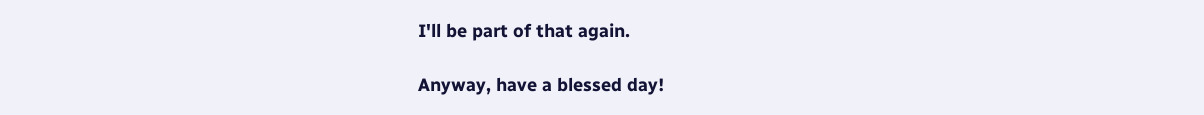I'll be part of that again.

Anyway, have a blessed day!